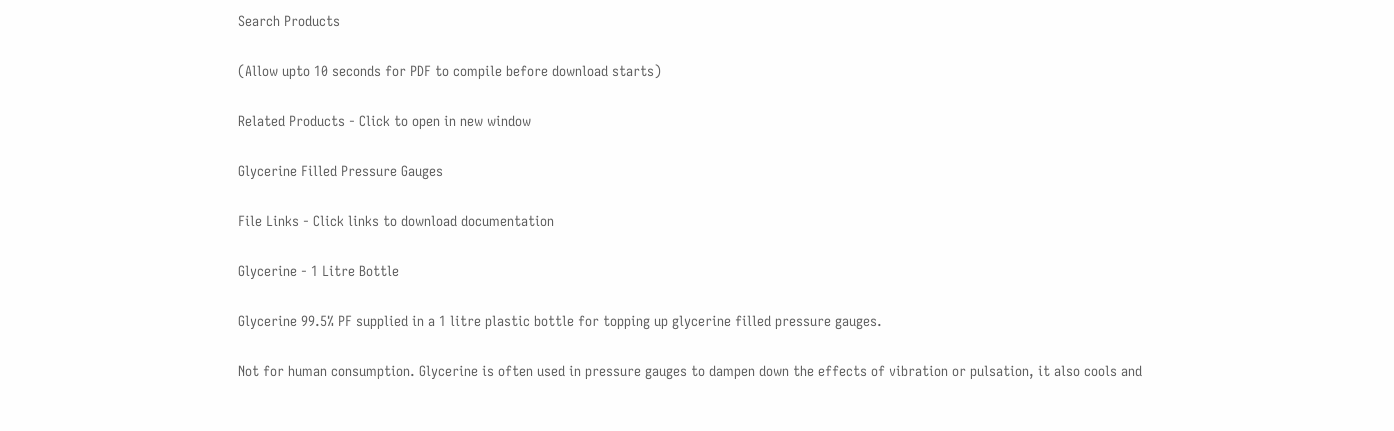Search Products

(Allow upto 10 seconds for PDF to compile before download starts)

Related Products - Click to open in new window

Glycerine Filled Pressure Gauges

File Links - Click links to download documentation

Glycerine - 1 Litre Bottle

Glycerine 99.5% PF supplied in a 1 litre plastic bottle for topping up glycerine filled pressure gauges.

Not for human consumption. Glycerine is often used in pressure gauges to dampen down the effects of vibration or pulsation, it also cools and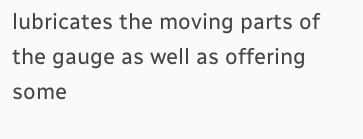lubricates the moving parts of the gauge as well as offering some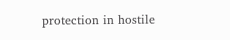protection in hostile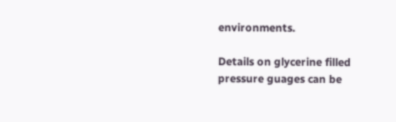environments.

Details on glycerine filled pressure guages can be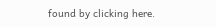found by clicking here.